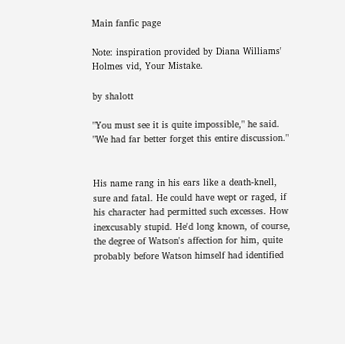Main fanfic page

Note: inspiration provided by Diana Williams' Holmes vid, Your Mistake.

by shalott

"You must see it is quite impossible," he said. "We had far better forget this entire discussion."


His name rang in his ears like a death-knell, sure and fatal. He could have wept or raged, if his character had permitted such excesses. How inexcusably stupid. He'd long known, of course, the degree of Watson's affection for him, quite probably before Watson himself had identified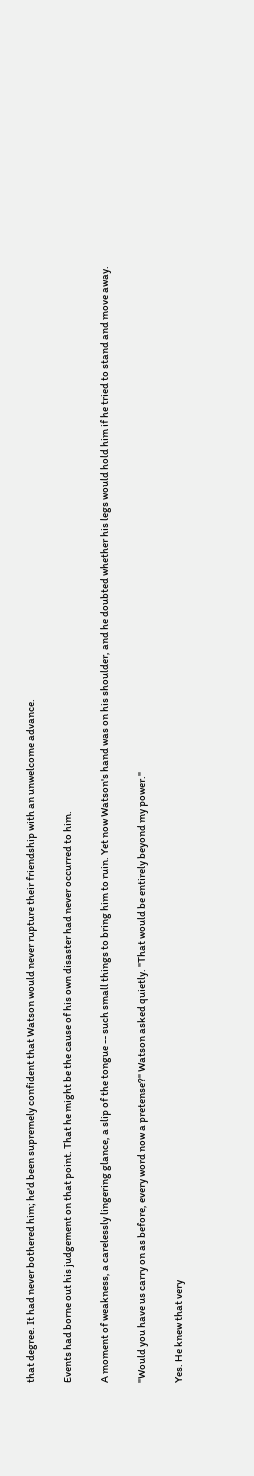that degree. It had never bothered him; he'd been supremely confident that Watson would never rupture their friendship with an unwelcome advance.

Events had borne out his judgement on that point. That he might be the cause of his own disaster had never occurred to him.

A moment of weakness, a carelessly lingering glance, a slip of the tongue -- such small things to bring him to ruin. Yet now Watson's hand was on his shoulder, and he doubted whether his legs would hold him if he tried to stand and move away.

"Would you have us carry on as before, every word now a pretense?" Watson asked quietly. "That would be entirely beyond my power."

Yes. He knew that very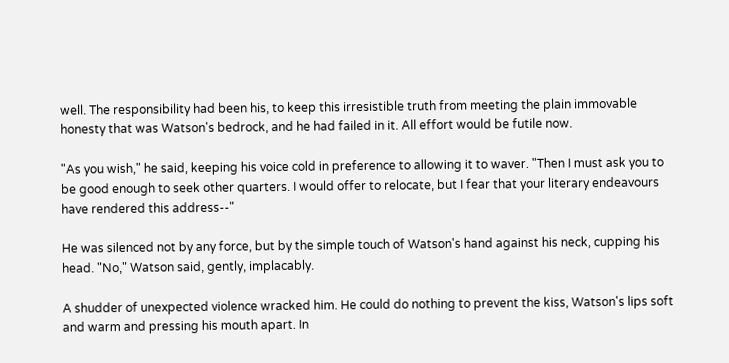well. The responsibility had been his, to keep this irresistible truth from meeting the plain immovable honesty that was Watson's bedrock, and he had failed in it. All effort would be futile now.

"As you wish," he said, keeping his voice cold in preference to allowing it to waver. "Then I must ask you to be good enough to seek other quarters. I would offer to relocate, but I fear that your literary endeavours have rendered this address--"

He was silenced not by any force, but by the simple touch of Watson's hand against his neck, cupping his head. "No," Watson said, gently, implacably.

A shudder of unexpected violence wracked him. He could do nothing to prevent the kiss, Watson's lips soft and warm and pressing his mouth apart. In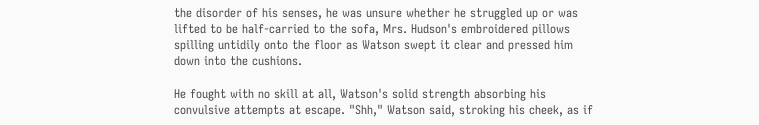the disorder of his senses, he was unsure whether he struggled up or was lifted to be half-carried to the sofa, Mrs. Hudson's embroidered pillows spilling untidily onto the floor as Watson swept it clear and pressed him down into the cushions.

He fought with no skill at all, Watson's solid strength absorbing his convulsive attempts at escape. "Shh," Watson said, stroking his cheek, as if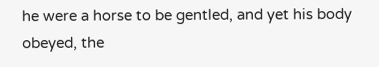he were a horse to be gentled, and yet his body obeyed, the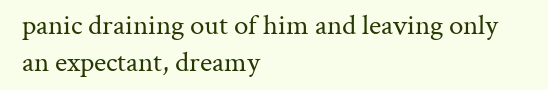panic draining out of him and leaving only an expectant, dreamy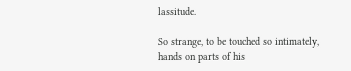lassitude.

So strange, to be touched so intimately, hands on parts of his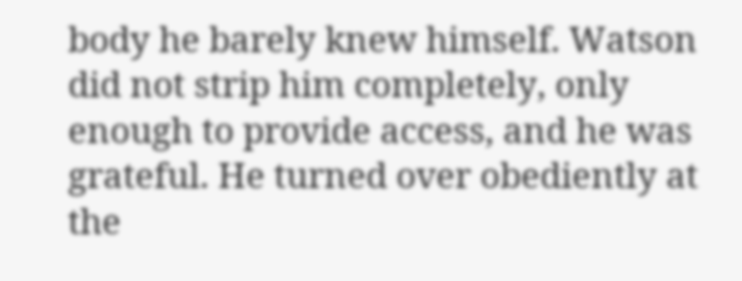body he barely knew himself. Watson did not strip him completely, only enough to provide access, and he was grateful. He turned over obediently at the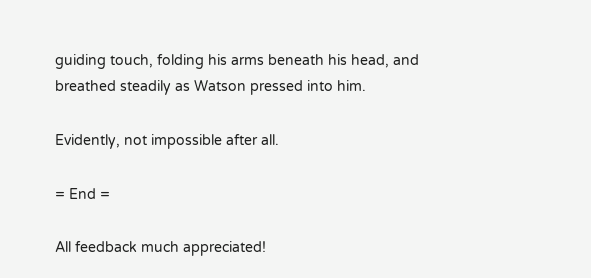guiding touch, folding his arms beneath his head, and breathed steadily as Watson pressed into him.

Evidently, not impossible after all.

= End =

All feedback much appreciated!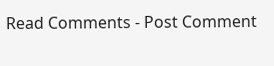Read Comments - Post Comment